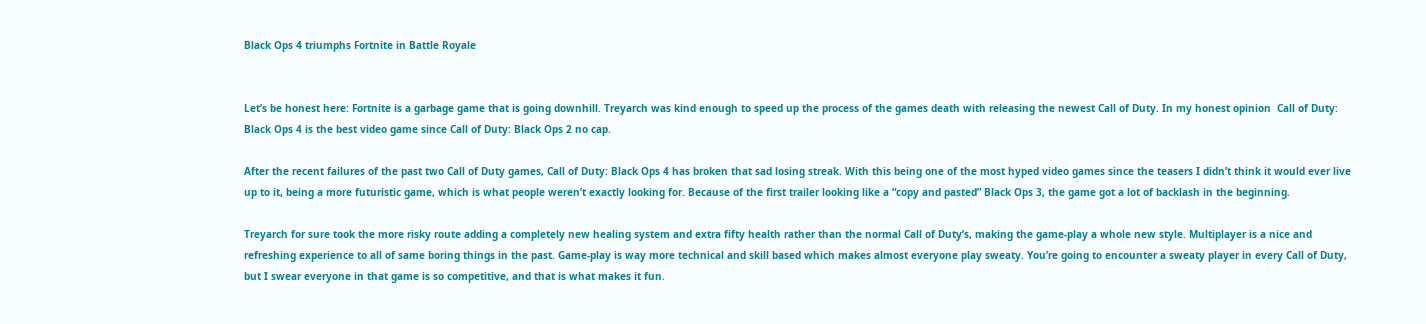Black Ops 4 triumphs Fortnite in Battle Royale


Let’s be honest here: Fortnite is a garbage game that is going downhill. Treyarch was kind enough to speed up the process of the games death with releasing the newest Call of Duty. In my honest opinion  Call of Duty: Black Ops 4 is the best video game since Call of Duty: Black Ops 2 no cap.

After the recent failures of the past two Call of Duty games, Call of Duty: Black Ops 4 has broken that sad losing streak. With this being one of the most hyped video games since the teasers I didn’t think it would ever live up to it, being a more futuristic game, which is what people weren’t exactly looking for. Because of the first trailer looking like a “copy and pasted” Black Ops 3, the game got a lot of backlash in the beginning.

Treyarch for sure took the more risky route adding a completely new healing system and extra fifty health rather than the normal Call of Duty’s, making the game-play a whole new style. Multiplayer is a nice and refreshing experience to all of same boring things in the past. Game-play is way more technical and skill based which makes almost everyone play sweaty. You’re going to encounter a sweaty player in every Call of Duty, but I swear everyone in that game is so competitive, and that is what makes it fun.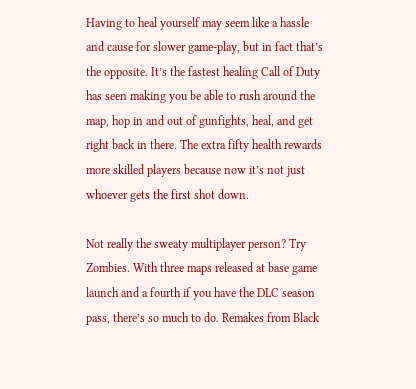Having to heal yourself may seem like a hassle and cause for slower game-play, but in fact that’s the opposite. It’s the fastest healing Call of Duty has seen making you be able to rush around the map, hop in and out of gunfights, heal, and get right back in there. The extra fifty health rewards more skilled players because now it’s not just whoever gets the first shot down.

Not really the sweaty multiplayer person? Try Zombies. With three maps released at base game launch and a fourth if you have the DLC season pass, there’s so much to do. Remakes from Black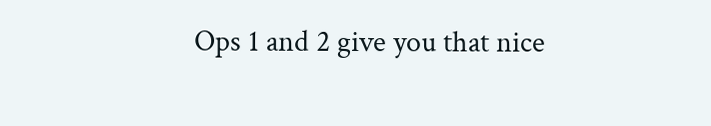Ops 1 and 2 give you that nice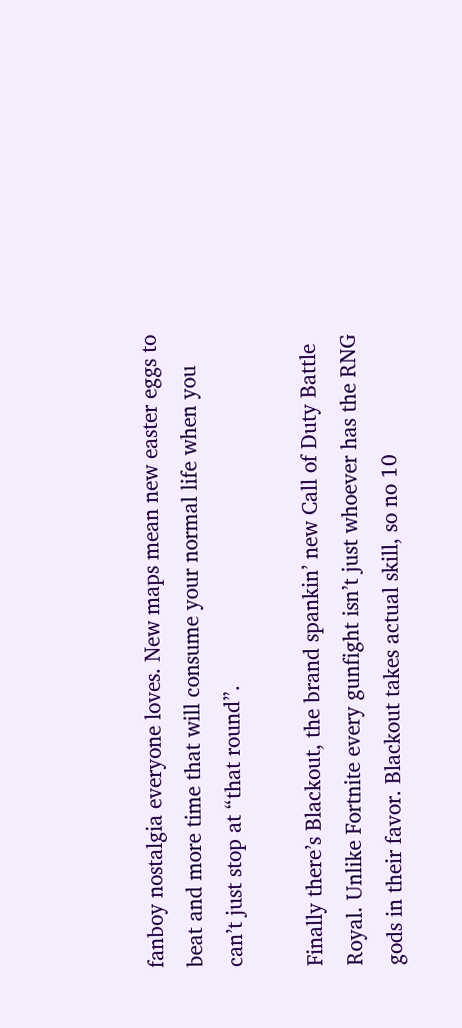fanboy nostalgia everyone loves. New maps mean new easter eggs to beat and more time that will consume your normal life when you can’t just stop at “that round”.

Finally there’s Blackout, the brand spankin’ new Call of Duty Battle Royal. Unlike Fortnite every gunfight isn’t just whoever has the RNG gods in their favor. Blackout takes actual skill, so no 10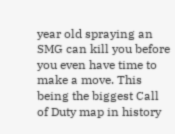year old spraying an SMG can kill you before you even have time to make a move. This being the biggest Call of Duty map in history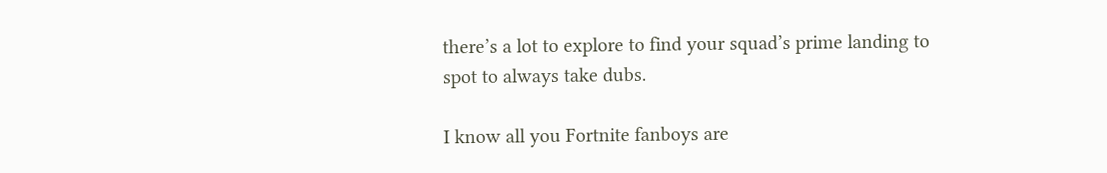there’s a lot to explore to find your squad’s prime landing to spot to always take dubs.

I know all you Fortnite fanboys are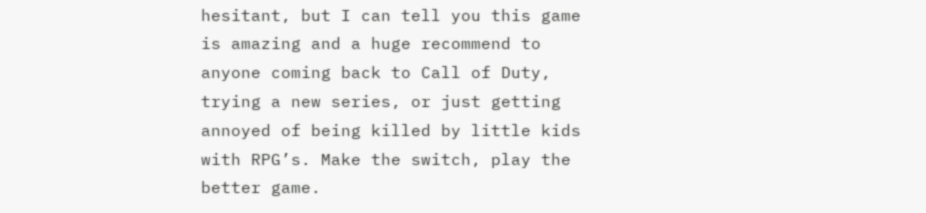hesitant, but I can tell you this game is amazing and a huge recommend to anyone coming back to Call of Duty, trying a new series, or just getting annoyed of being killed by little kids with RPG’s. Make the switch, play the better game.